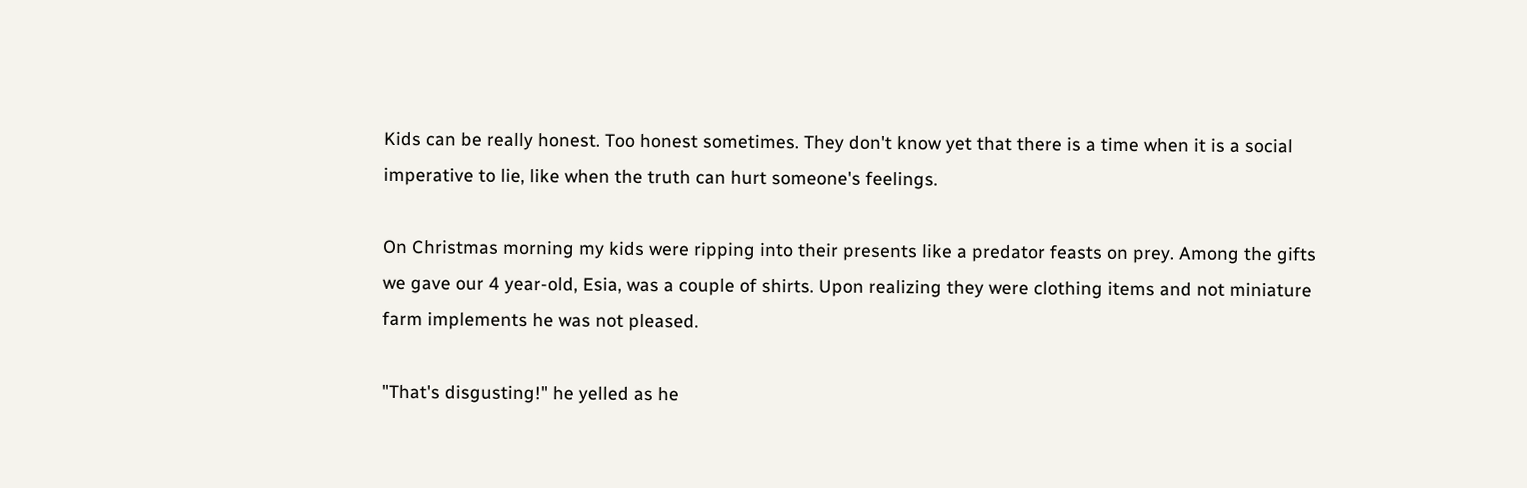Kids can be really honest. Too honest sometimes. They don't know yet that there is a time when it is a social imperative to lie, like when the truth can hurt someone's feelings.

On Christmas morning my kids were ripping into their presents like a predator feasts on prey. Among the gifts we gave our 4 year-old, Esia, was a couple of shirts. Upon realizing they were clothing items and not miniature farm implements he was not pleased.

"That's disgusting!" he yelled as he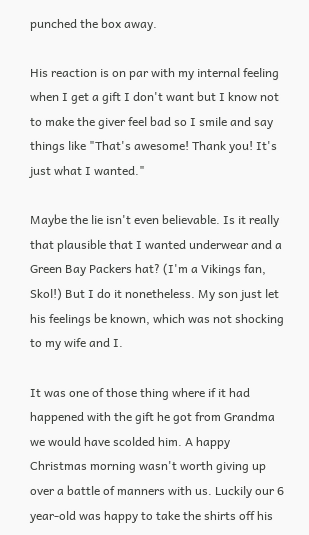punched the box away.

His reaction is on par with my internal feeling when I get a gift I don't want but I know not to make the giver feel bad so I smile and say things like "That's awesome! Thank you! It's just what I wanted."

Maybe the lie isn't even believable. Is it really that plausible that I wanted underwear and a Green Bay Packers hat? (I'm a Vikings fan, Skol!) But I do it nonetheless. My son just let his feelings be known, which was not shocking to my wife and I.

It was one of those thing where if it had happened with the gift he got from Grandma we would have scolded him. A happy Christmas morning wasn't worth giving up over a battle of manners with us. Luckily our 6 year-old was happy to take the shirts off his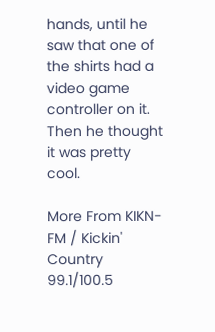hands, until he saw that one of the shirts had a video game controller on it. Then he thought it was pretty cool.

More From KIKN-FM / Kickin' Country 99.1/100.5